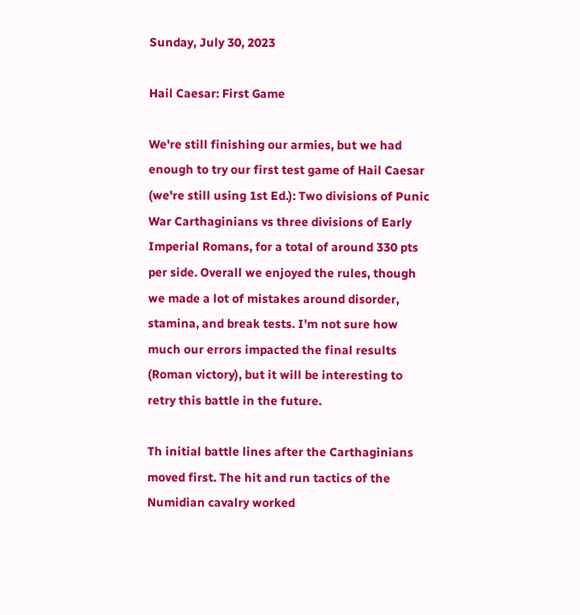Sunday, July 30, 2023

Hail Caesar: First Game

We're still finishing our armies, but we had enough to try our first test game of Hail Caesar (we're still using 1st Ed.): Two divisions of Punic War Carthaginians vs three divisions of Early Imperial Romans, for a total of around 330 pts per side. Overall we enjoyed the rules, though we made a lot of mistakes around disorder, stamina, and break tests. I'm not sure how much our errors impacted the final results (Roman victory), but it will be interesting to retry this battle in the future.

Th initial battle lines after the Carthaginians moved first. The hit and run tactics of the Numidian cavalry worked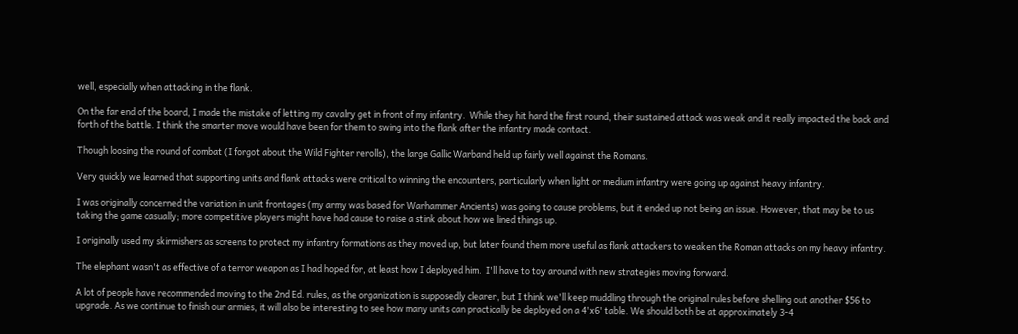well, especially when attacking in the flank.

On the far end of the board, I made the mistake of letting my cavalry get in front of my infantry.  While they hit hard the first round, their sustained attack was weak and it really impacted the back and forth of the battle. I think the smarter move would have been for them to swing into the flank after the infantry made contact.

Though loosing the round of combat (I forgot about the Wild Fighter rerolls), the large Gallic Warband held up fairly well against the Romans.

Very quickly we learned that supporting units and flank attacks were critical to winning the encounters, particularly when light or medium infantry were going up against heavy infantry.

I was originally concerned the variation in unit frontages (my army was based for Warhammer Ancients) was going to cause problems, but it ended up not being an issue. However, that may be to us taking the game casually; more competitive players might have had cause to raise a stink about how we lined things up.

I originally used my skirmishers as screens to protect my infantry formations as they moved up, but later found them more useful as flank attackers to weaken the Roman attacks on my heavy infantry.

The elephant wasn't as effective of a terror weapon as I had hoped for, at least how I deployed him.  I'll have to toy around with new strategies moving forward.

A lot of people have recommended moving to the 2nd Ed. rules, as the organization is supposedly clearer, but I think we'll keep muddling through the original rules before shelling out another $56 to upgrade. As we continue to finish our armies, it will also be interesting to see how many units can practically be deployed on a 4'x6' table. We should both be at approximately 3-4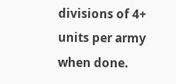divisions of 4+ units per army when done.